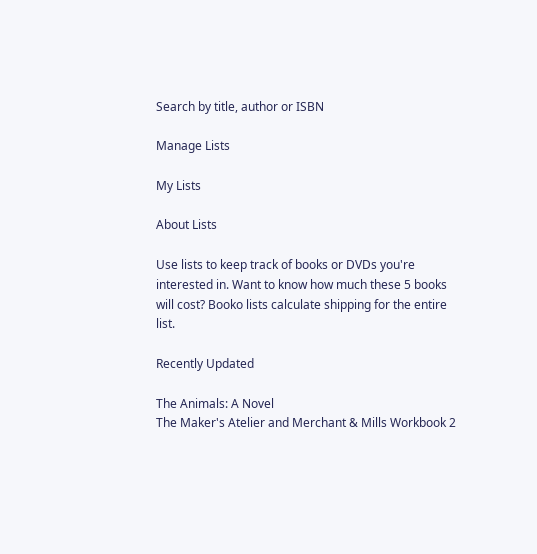Search by title, author or ISBN

Manage Lists

My Lists

About Lists

Use lists to keep track of books or DVDs you're interested in. Want to know how much these 5 books will cost? Booko lists calculate shipping for the entire list.

Recently Updated

The Animals: A Novel
The Maker's Atelier and Merchant & Mills Workbook 2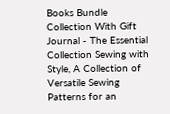Books Bundle Collection With Gift Journal - The Essential Collection Sewing with Style, A Collection of Versatile Sewing Patterns for an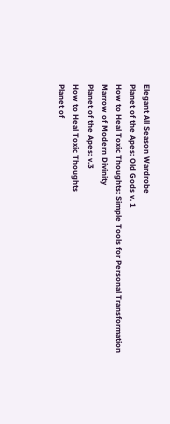Elegant All Season Wardrobe
Planet of the Apes: Old Gods v. 1
How to Heal Toxic Thoughts: Simple Tools for Personal Transformation
Marrow of Modern Divinity
Planet of the Apes: v.3
How to Heal Toxic Thoughts
Planet of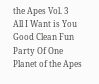the Apes Vol. 3
All I Want is You
Good Clean Fun
Party Of One
Planet of the Apes